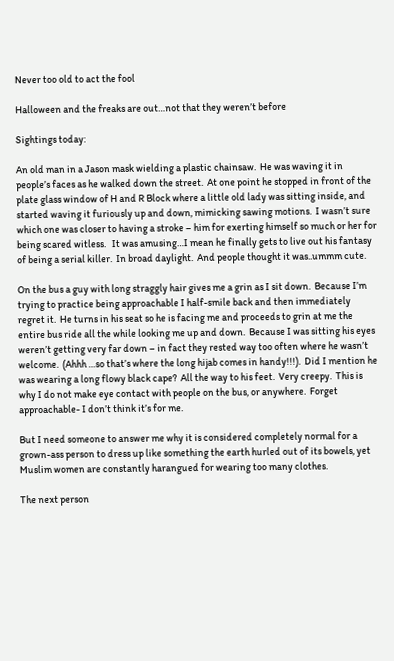Never too old to act the fool

Halloween and the freaks are out…not that they weren’t before

Sightings today:

An old man in a Jason mask wielding a plastic chainsaw.  He was waving it in people’s faces as he walked down the street.  At one point he stopped in front of the plate glass window of H and R Block where a little old lady was sitting inside, and started waving it furiously up and down, mimicking sawing motions.  I wasn’t sure which one was closer to having a stroke – him for exerting himself so much or her for being scared witless.   It was amusing…I mean he finally gets to live out his fantasy of being a serial killer.  In broad daylight.  And people thought it was..ummm cute.

On the bus a guy with long straggly hair gives me a grin as I sit down.  Because I’m trying to practice being approachable I half-smile back and then immediately regret it.  He turns in his seat so he is facing me and proceeds to grin at me the entire bus ride all the while looking me up and down.  Because I was sitting his eyes weren’t getting very far down – in fact they rested way too often where he wasn’t welcome.  (Ahhh …so that’s where the long hijab comes in handy!!!).  Did I mention he was wearing a long flowy black cape?  All the way to his feet.  Very creepy.  This is why I do not make eye contact with people on the bus, or anywhere.  Forget approachable- I don’t think it’s for me.

But I need someone to answer me why it is considered completely normal for a grown-ass person to dress up like something the earth hurled out of its bowels, yet Muslim women are constantly harangued for wearing too many clothes.

The next person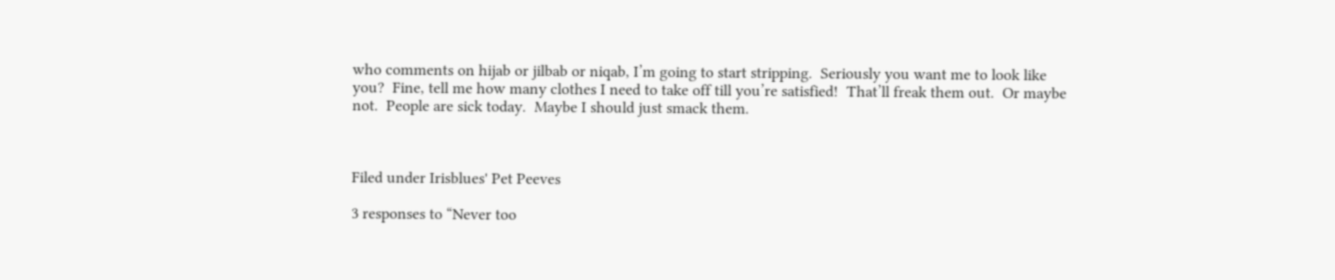who comments on hijab or jilbab or niqab, I’m going to start stripping.  Seriously you want me to look like you?  Fine, tell me how many clothes I need to take off till you’re satisfied!  That’ll freak them out.  Or maybe not.  People are sick today.  Maybe I should just smack them.



Filed under Irisblues' Pet Peeves

3 responses to “Never too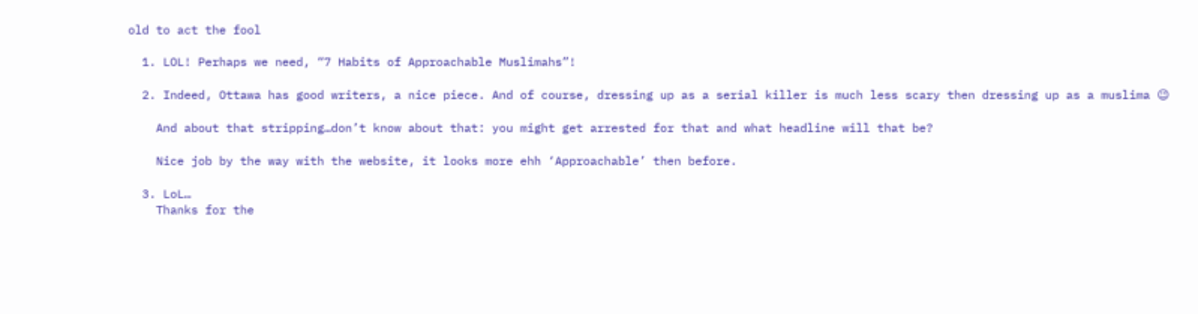old to act the fool

  1. LOL! Perhaps we need, “7 Habits of Approachable Muslimahs”!

  2. Indeed, Ottawa has good writers, a nice piece. And of course, dressing up as a serial killer is much less scary then dressing up as a muslima 😉

    And about that stripping…don’t know about that: you might get arrested for that and what headline will that be?

    Nice job by the way with the website, it looks more ehh ‘Approachable’ then before.

  3. LoL…
    Thanks for the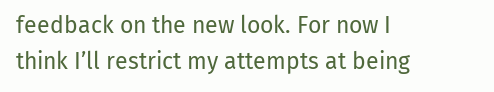feedback on the new look. For now I think I’ll restrict my attempts at being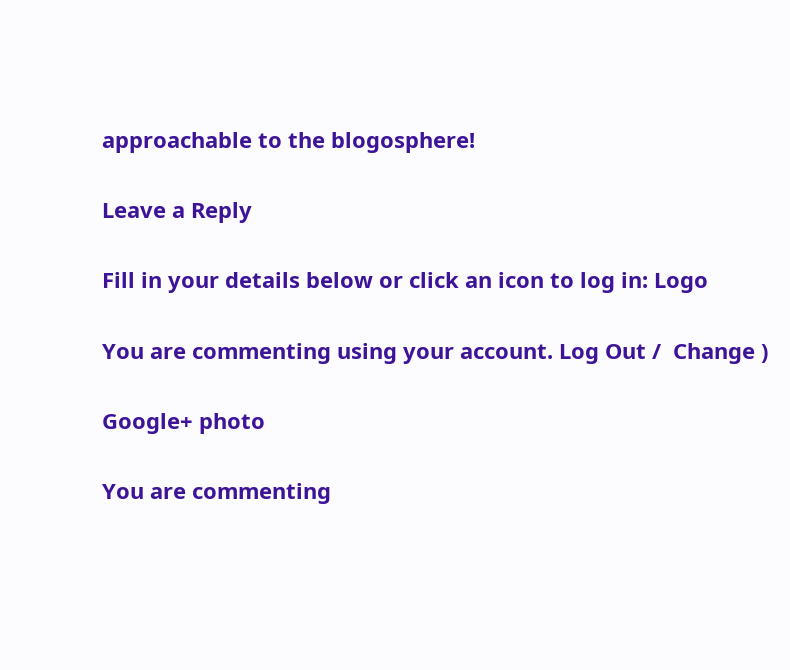approachable to the blogosphere!

Leave a Reply

Fill in your details below or click an icon to log in: Logo

You are commenting using your account. Log Out /  Change )

Google+ photo

You are commenting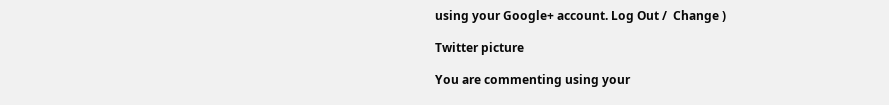using your Google+ account. Log Out /  Change )

Twitter picture

You are commenting using your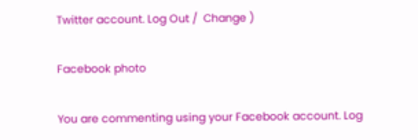Twitter account. Log Out /  Change )

Facebook photo

You are commenting using your Facebook account. Log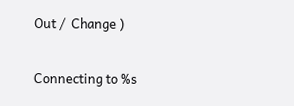Out /  Change )


Connecting to %s